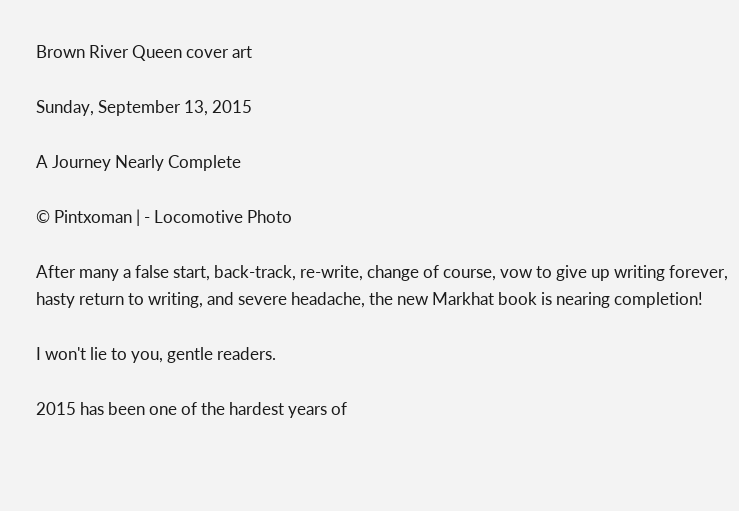Brown River Queen cover art

Sunday, September 13, 2015

A Journey Nearly Complete

© Pintxoman | - Locomotive Photo

After many a false start, back-track, re-write, change of course, vow to give up writing forever, hasty return to writing, and severe headache, the new Markhat book is nearing completion!

I won't lie to you, gentle readers.

2015 has been one of the hardest years of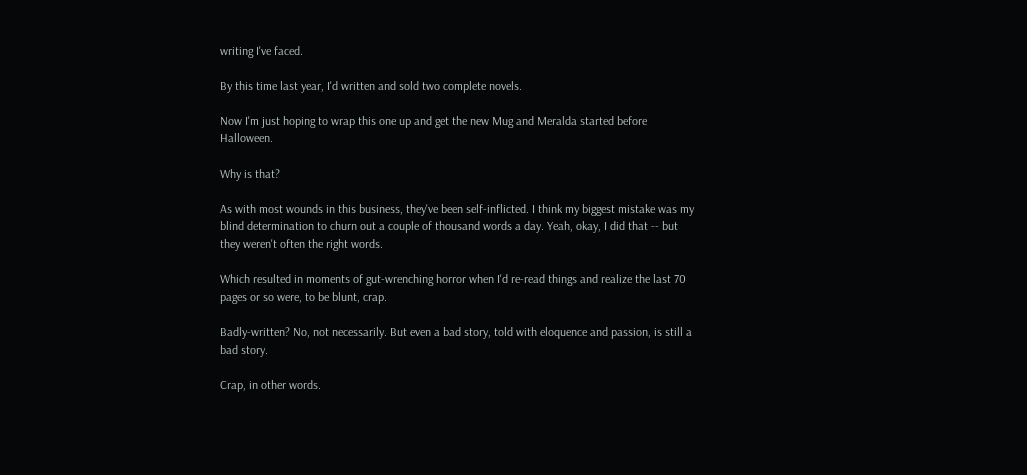writing I've faced.

By this time last year, I'd written and sold two complete novels.

Now I'm just hoping to wrap this one up and get the new Mug and Meralda started before Halloween.

Why is that?

As with most wounds in this business, they've been self-inflicted. I think my biggest mistake was my blind determination to churn out a couple of thousand words a day. Yeah, okay, I did that -- but they weren't often the right words.

Which resulted in moments of gut-wrenching horror when I'd re-read things and realize the last 70 pages or so were, to be blunt, crap.

Badly-written? No, not necessarily. But even a bad story, told with eloquence and passion, is still a bad story.

Crap, in other words.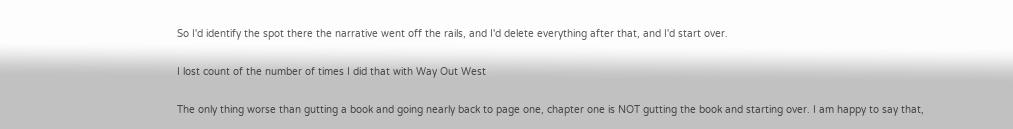So I'd identify the spot there the narrative went off the rails, and I'd delete everything after that, and I'd start over.

I lost count of the number of times I did that with Way Out West

The only thing worse than gutting a book and going nearly back to page one, chapter one is NOT gutting the book and starting over. I am happy to say that,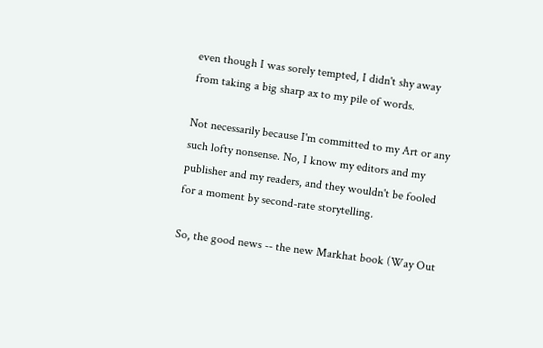even though I was sorely tempted, I didn't shy away from taking a big sharp ax to my pile of words.

Not necessarily because I'm committed to my Art or any such lofty nonsense. No, I know my editors and my publisher and my readers, and they wouldn't be fooled for a moment by second-rate storytelling.

So, the good news -- the new Markhat book (Way Out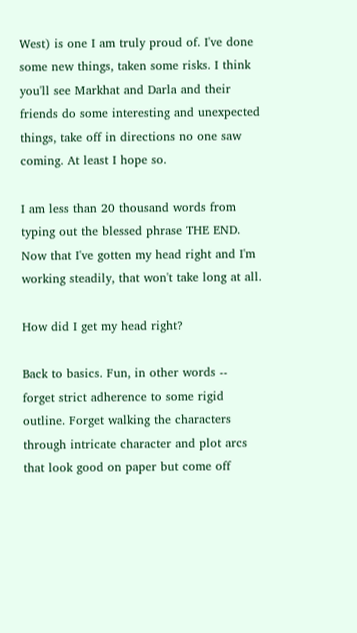West) is one I am truly proud of. I've done some new things, taken some risks. I think you'll see Markhat and Darla and their friends do some interesting and unexpected things, take off in directions no one saw coming. At least I hope so.

I am less than 20 thousand words from typing out the blessed phrase THE END. Now that I've gotten my head right and I'm working steadily, that won't take long at all.

How did I get my head right?

Back to basics. Fun, in other words -- forget strict adherence to some rigid outline. Forget walking the characters through intricate character and plot arcs that look good on paper but come off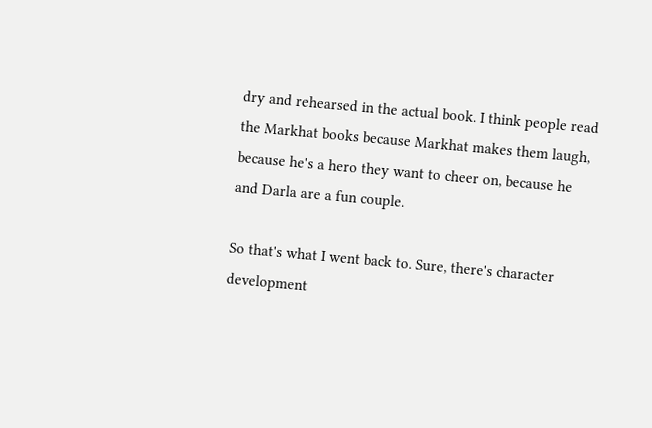dry and rehearsed in the actual book. I think people read the Markhat books because Markhat makes them laugh, because he's a hero they want to cheer on, because he and Darla are a fun couple.

So that's what I went back to. Sure, there's character development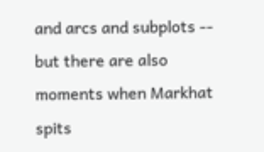and arcs and subplots -- but there are also moments when Markhat spits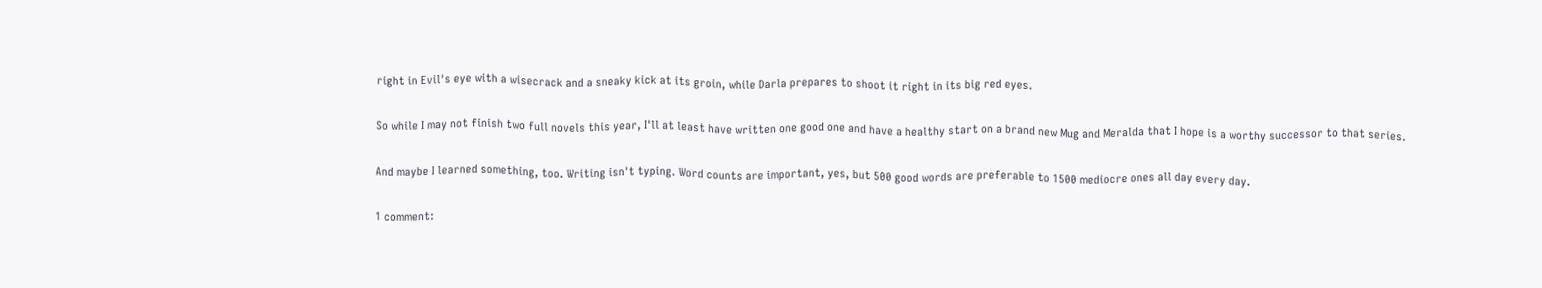right in Evil's eye with a wisecrack and a sneaky kick at its groin, while Darla prepares to shoot it right in its big red eyes.

So while I may not finish two full novels this year, I'll at least have written one good one and have a healthy start on a brand new Mug and Meralda that I hope is a worthy successor to that series.

And maybe I learned something, too. Writing isn't typing. Word counts are important, yes, but 500 good words are preferable to 1500 mediocre ones all day every day.

1 comment: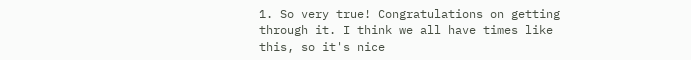1. So very true! Congratulations on getting through it. I think we all have times like this, so it's nice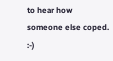to hear how someone else coped. :-)